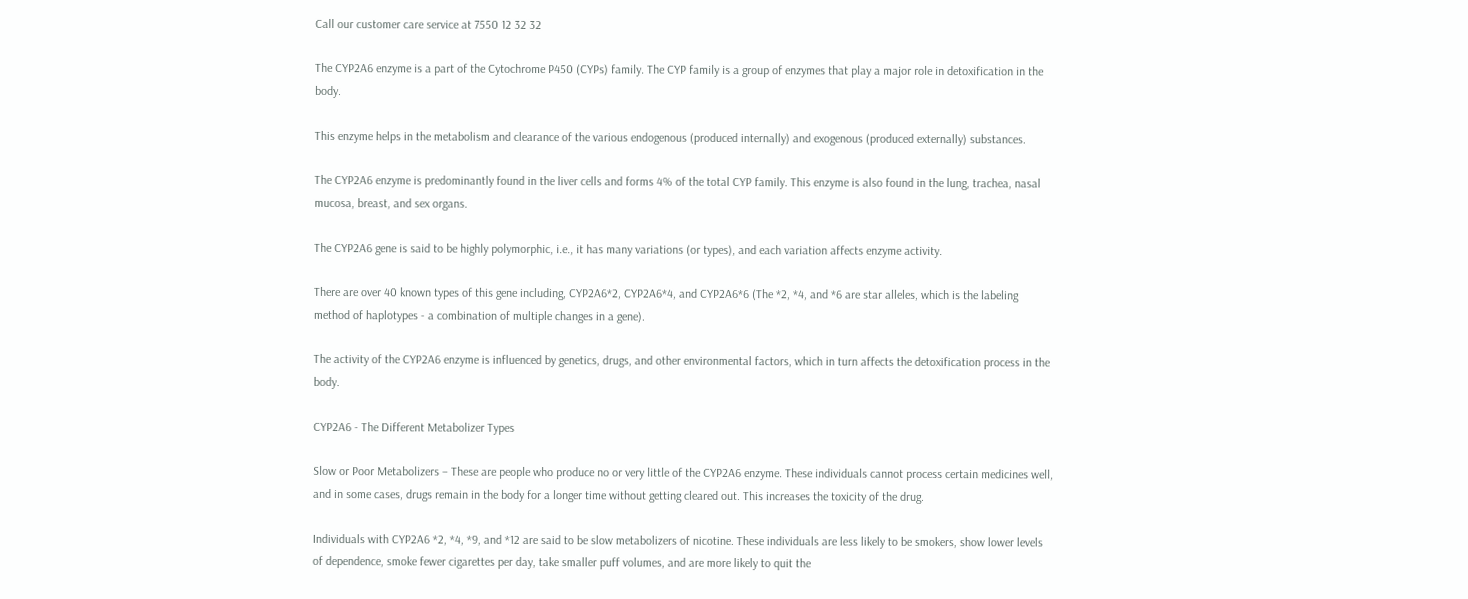Call our customer care service at 7550 12 32 32

The CYP2A6 enzyme is a part of the Cytochrome P450 (CYPs) family. The CYP family is a group of enzymes that play a major role in detoxification in the body.

This enzyme helps in the metabolism and clearance of the various endogenous (produced internally) and exogenous (produced externally) substances.

The CYP2A6 enzyme is predominantly found in the liver cells and forms 4% of the total CYP family. This enzyme is also found in the lung, trachea, nasal mucosa, breast, and sex organs.

The CYP2A6 gene is said to be highly polymorphic, i.e., it has many variations (or types), and each variation affects enzyme activity.

There are over 40 known types of this gene including, CYP2A6*2, CYP2A6*4, and CYP2A6*6 (The *2, *4, and *6 are star alleles, which is the labeling method of haplotypes - a combination of multiple changes in a gene).

The activity of the CYP2A6 enzyme is influenced by genetics, drugs, and other environmental factors, which in turn affects the detoxification process in the body.

CYP2A6 - The Different Metabolizer Types

Slow or Poor Metabolizers – These are people who produce no or very little of the CYP2A6 enzyme. These individuals cannot process certain medicines well, and in some cases, drugs remain in the body for a longer time without getting cleared out. This increases the toxicity of the drug.

Individuals with CYP2A6 *2, *4, *9, and *12 are said to be slow metabolizers of nicotine. These individuals are less likely to be smokers, show lower levels of dependence, smoke fewer cigarettes per day, take smaller puff volumes, and are more likely to quit the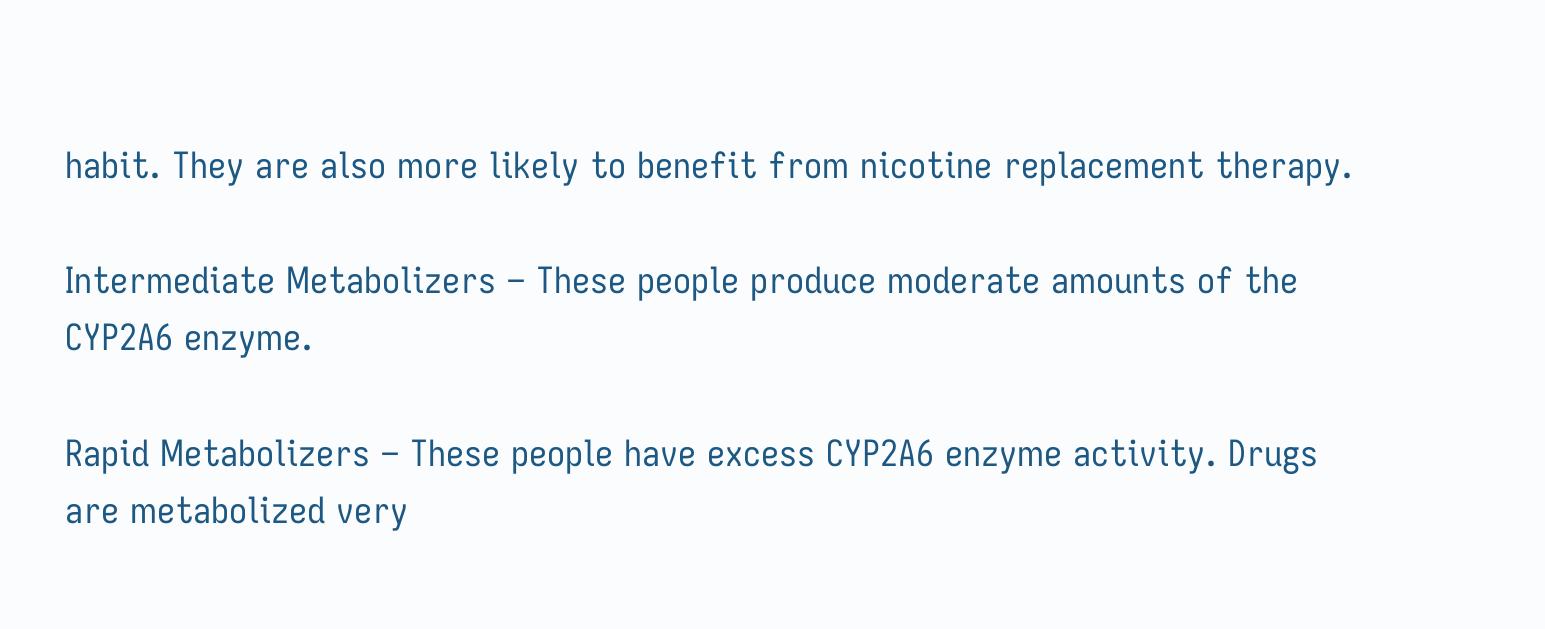habit. They are also more likely to benefit from nicotine replacement therapy.

Intermediate Metabolizers – These people produce moderate amounts of the CYP2A6 enzyme.

Rapid Metabolizers – These people have excess CYP2A6 enzyme activity. Drugs are metabolized very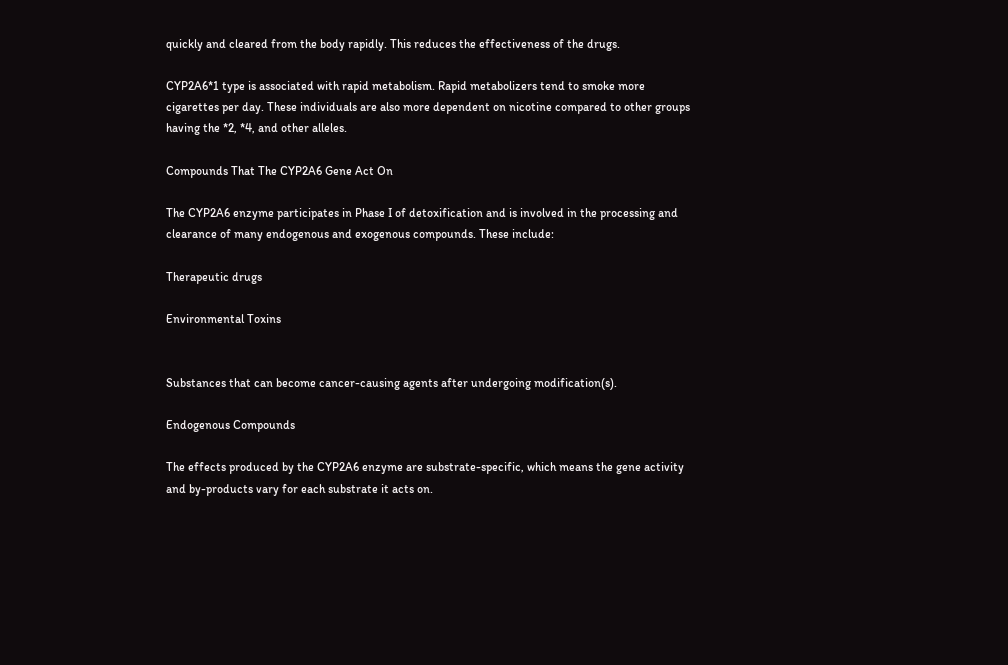quickly and cleared from the body rapidly. This reduces the effectiveness of the drugs.

CYP2A6*1 type is associated with rapid metabolism. Rapid metabolizers tend to smoke more cigarettes per day. These individuals are also more dependent on nicotine compared to other groups having the *2, *4, and other alleles.

Compounds That The CYP2A6 Gene Act On

The CYP2A6 enzyme participates in Phase I of detoxification and is involved in the processing and clearance of many endogenous and exogenous compounds. These include:

Therapeutic drugs

Environmental Toxins


Substances that can become cancer-causing agents after undergoing modification(s).

Endogenous Compounds

The effects produced by the CYP2A6 enzyme are substrate-specific, which means the gene activity and by-products vary for each substrate it acts on.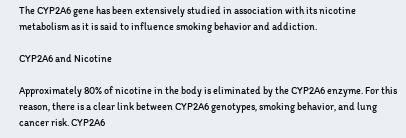The CYP2A6 gene has been extensively studied in association with its nicotine metabolism as it is said to influence smoking behavior and addiction.

CYP2A6 and Nicotine

Approximately 80% of nicotine in the body is eliminated by the CYP2A6 enzyme. For this reason, there is a clear link between CYP2A6 genotypes, smoking behavior, and lung cancer risk. CYP2A6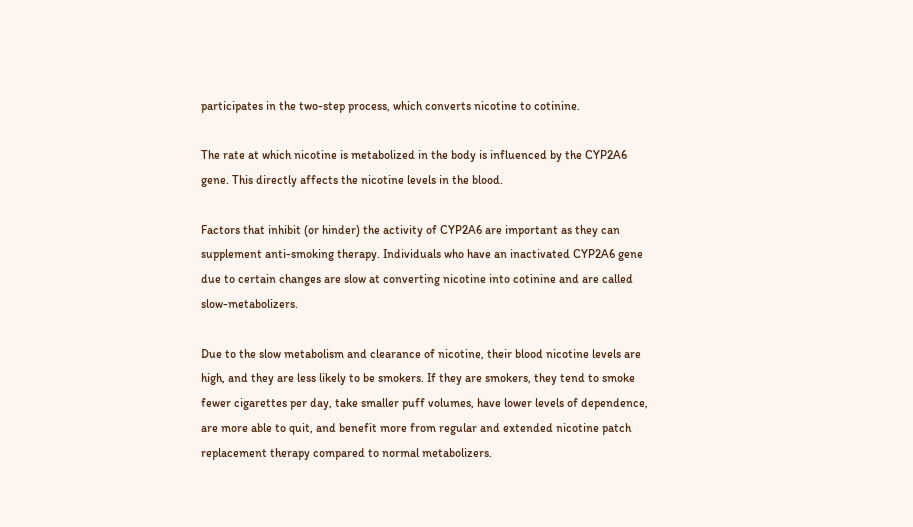participates in the two-step process, which converts nicotine to cotinine.

The rate at which nicotine is metabolized in the body is influenced by the CYP2A6 gene. This directly affects the nicotine levels in the blood.

Factors that inhibit (or hinder) the activity of CYP2A6 are important as they can supplement anti-smoking therapy. Individuals who have an inactivated CYP2A6 gene due to certain changes are slow at converting nicotine into cotinine and are called slow-metabolizers.

Due to the slow metabolism and clearance of nicotine, their blood nicotine levels are high, and they are less likely to be smokers. If they are smokers, they tend to smoke fewer cigarettes per day, take smaller puff volumes, have lower levels of dependence, are more able to quit, and benefit more from regular and extended nicotine patch replacement therapy compared to normal metabolizers.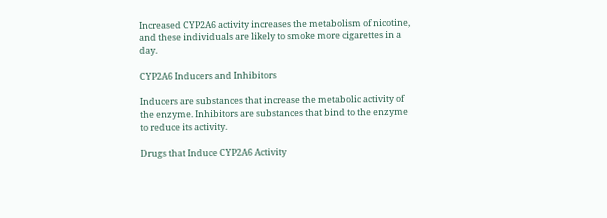Increased CYP2A6 activity increases the metabolism of nicotine, and these individuals are likely to smoke more cigarettes in a day.

CYP2A6 Inducers and Inhibitors

Inducers are substances that increase the metabolic activity of the enzyme. Inhibitors are substances that bind to the enzyme to reduce its activity.

Drugs that Induce CYP2A6 Activity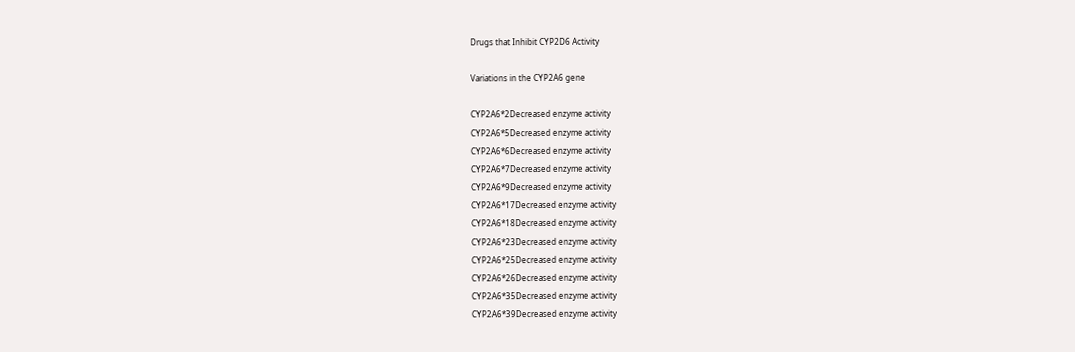Drugs that Inhibit CYP2D6 Activity

Variations in the CYP2A6 gene

CYP2A6*2Decreased enzyme activity
CYP2A6*5Decreased enzyme activity
CYP2A6*6Decreased enzyme activity
CYP2A6*7Decreased enzyme activity
CYP2A6*9Decreased enzyme activity
CYP2A6*17Decreased enzyme activity
CYP2A6*18Decreased enzyme activity
CYP2A6*23Decreased enzyme activity
CYP2A6*25Decreased enzyme activity
CYP2A6*26Decreased enzyme activity
CYP2A6*35Decreased enzyme activity
CYP2A6*39Decreased enzyme activity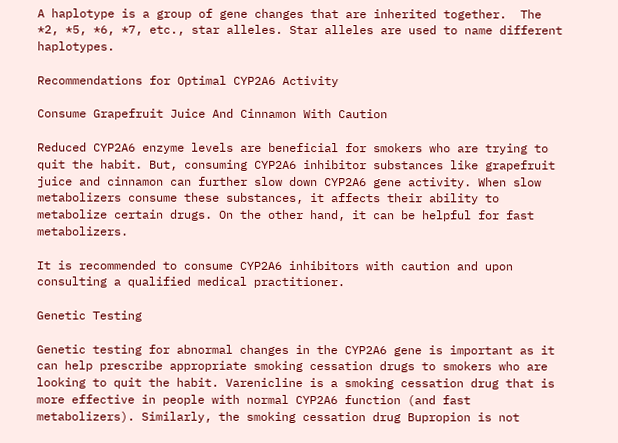A haplotype is a group of gene changes that are inherited together.  The *2, *5, *6, *7, etc., star alleles. Star alleles are used to name different haplotypes.

Recommendations for Optimal CYP2A6 Activity

Consume Grapefruit Juice And Cinnamon With Caution

Reduced CYP2A6 enzyme levels are beneficial for smokers who are trying to quit the habit. But, consuming CYP2A6 inhibitor substances like grapefruit juice and cinnamon can further slow down CYP2A6 gene activity. When slow metabolizers consume these substances, it affects their ability to metabolize certain drugs. On the other hand, it can be helpful for fast metabolizers.

It is recommended to consume CYP2A6 inhibitors with caution and upon consulting a qualified medical practitioner.

Genetic Testing

Genetic testing for abnormal changes in the CYP2A6 gene is important as it can help prescribe appropriate smoking cessation drugs to smokers who are looking to quit the habit. Varenicline is a smoking cessation drug that is more effective in people with normal CYP2A6 function (and fast metabolizers). Similarly, the smoking cessation drug Bupropion is not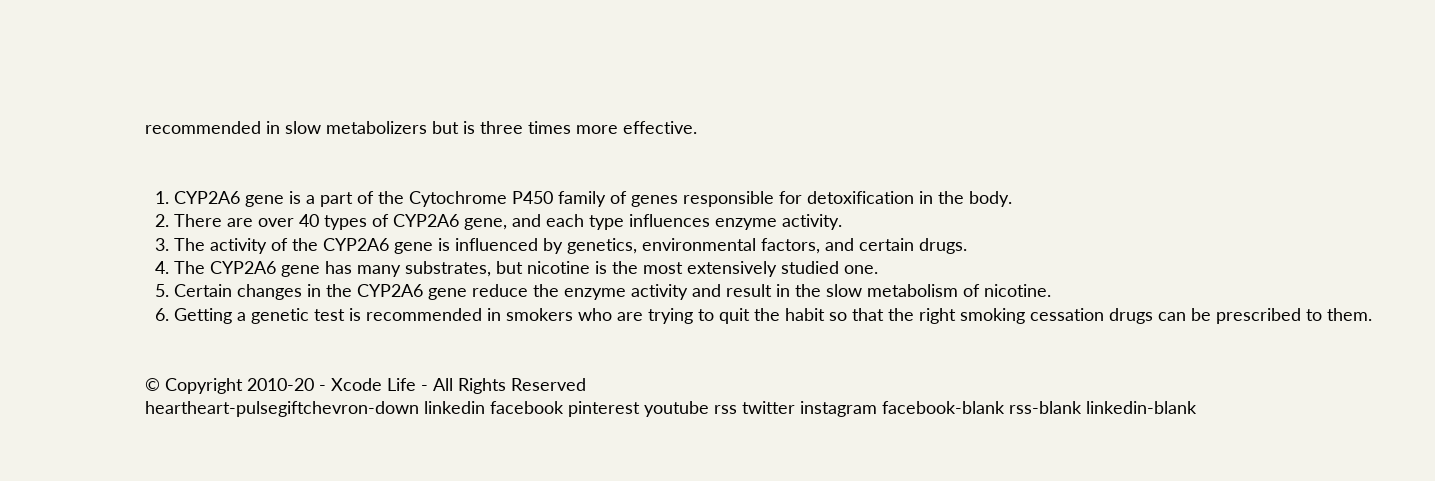recommended in slow metabolizers but is three times more effective.


  1. CYP2A6 gene is a part of the Cytochrome P450 family of genes responsible for detoxification in the body.
  2. There are over 40 types of CYP2A6 gene, and each type influences enzyme activity.
  3. The activity of the CYP2A6 gene is influenced by genetics, environmental factors, and certain drugs.
  4. The CYP2A6 gene has many substrates, but nicotine is the most extensively studied one.
  5. Certain changes in the CYP2A6 gene reduce the enzyme activity and result in the slow metabolism of nicotine.
  6. Getting a genetic test is recommended in smokers who are trying to quit the habit so that the right smoking cessation drugs can be prescribed to them.


© Copyright 2010-20 - Xcode Life - All Rights Reserved
heartheart-pulsegiftchevron-down linkedin facebook pinterest youtube rss twitter instagram facebook-blank rss-blank linkedin-blank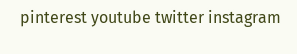pinterest youtube twitter instagram